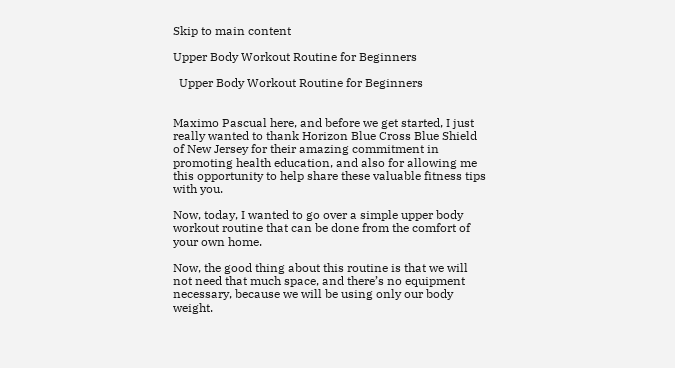Skip to main content

Upper Body Workout Routine for Beginners

  Upper Body Workout Routine for Beginners


Maximo Pascual here, and before we get started, I just really wanted to thank Horizon Blue Cross Blue Shield of New Jersey for their amazing commitment in promoting health education, and also for allowing me this opportunity to help share these valuable fitness tips with you.

Now, today, I wanted to go over a simple upper body workout routine that can be done from the comfort of your own home.

Now, the good thing about this routine is that we will not need that much space, and there’s no equipment necessary, because we will be using only our body weight.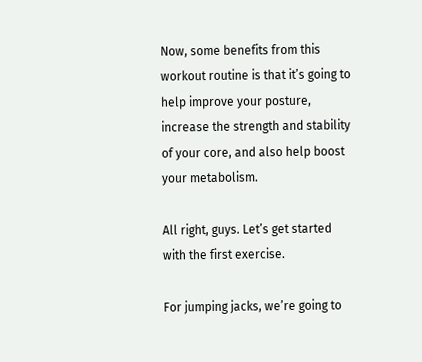Now, some benefits from this workout routine is that it’s going to help improve your posture, increase the strength and stability of your core, and also help boost your metabolism.

All right, guys. Let’s get started with the first exercise.

For jumping jacks, we’re going to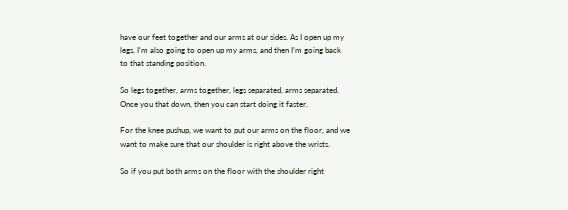have our feet together and our arms at our sides. As I open up my legs, I’m also going to open up my arms, and then I’m going back to that standing position.

So legs together, arms together, legs separated, arms separated. Once you that down, then you can start doing it faster.

For the knee pushup, we want to put our arms on the floor, and we want to make sure that our shoulder is right above the wrists.

So if you put both arms on the floor with the shoulder right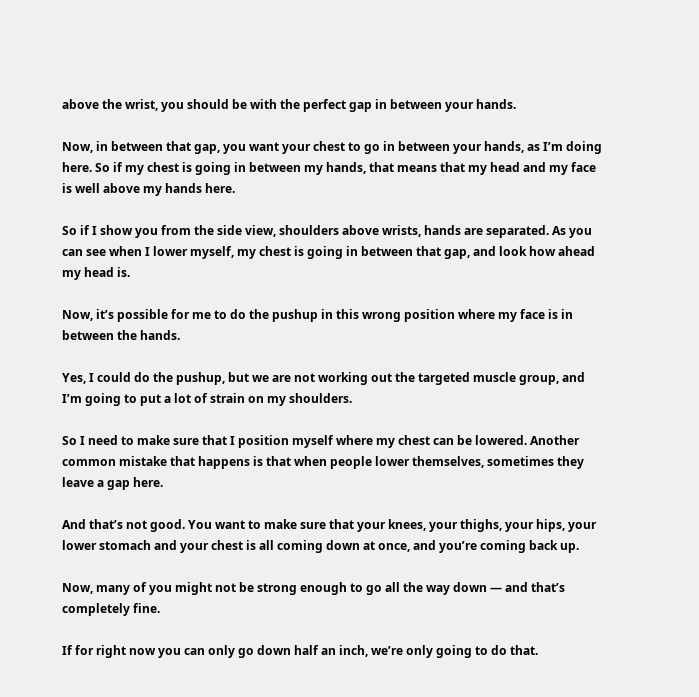above the wrist, you should be with the perfect gap in between your hands.

Now, in between that gap, you want your chest to go in between your hands, as I’m doing here. So if my chest is going in between my hands, that means that my head and my face is well above my hands here.

So if I show you from the side view, shoulders above wrists, hands are separated. As you can see when I lower myself, my chest is going in between that gap, and look how ahead my head is.

Now, it’s possible for me to do the pushup in this wrong position where my face is in between the hands.

Yes, I could do the pushup, but we are not working out the targeted muscle group, and I’m going to put a lot of strain on my shoulders.

So I need to make sure that I position myself where my chest can be lowered. Another common mistake that happens is that when people lower themselves, sometimes they leave a gap here.

And that’s not good. You want to make sure that your knees, your thighs, your hips, your lower stomach and your chest is all coming down at once, and you’re coming back up.

Now, many of you might not be strong enough to go all the way down — and that’s completely fine.

If for right now you can only go down half an inch, we’re only going to do that.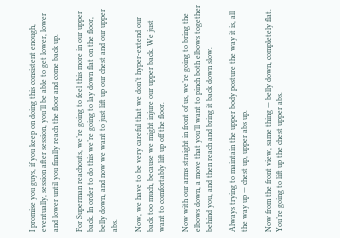I promise you guys, if you keep on doing this consistent enough, eventually, session after session, you’ll be able to get lower, lower and lower until you finally reach the floor and come back up.

For Superman reachouts, we’re going to feel this more in our upper back. In order to do this we’re going to lay down flat on the floor, belly down, and now we want to just lift up our chest and our upper abs.

Now, we have to be very careful that we don’t hyper‐extend our back too much, because we might injure our upper back. We just want to comfortably lift up off the floor.

Now with our arms straight in front of us, we’re going to bring the elbows down, a move that you’ll want to pinch both elbows together behind you, and then reach and bring it back down slow.

Always trying to maintain the upper body posture the way it is, all the way up — chest up, upper abs up.

Now from the front view, same thing — belly down, completely flat. You’re going to lift up the chest upper abs.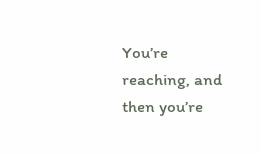You’re reaching, and then you’re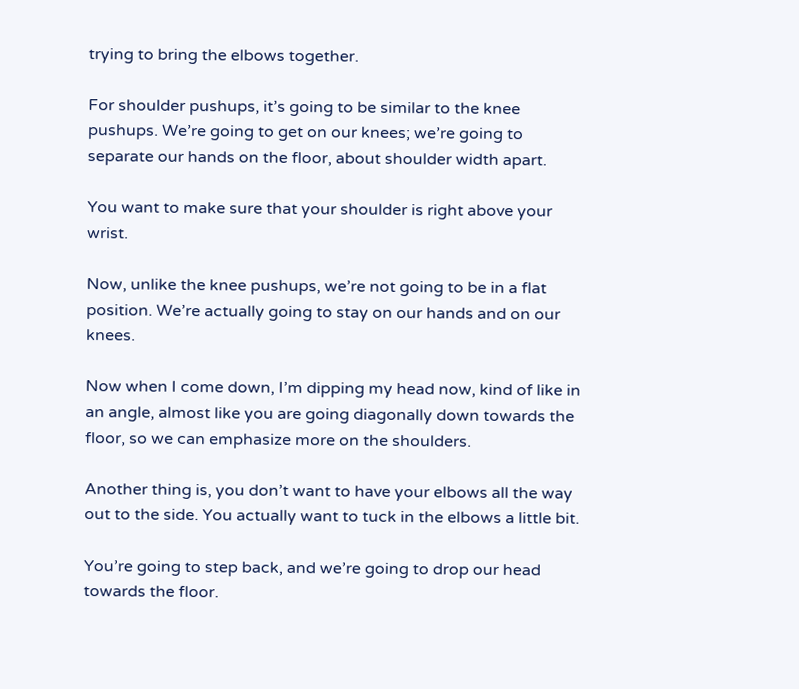trying to bring the elbows together.

For shoulder pushups, it’s going to be similar to the knee pushups. We’re going to get on our knees; we’re going to separate our hands on the floor, about shoulder width apart.

You want to make sure that your shoulder is right above your wrist.

Now, unlike the knee pushups, we’re not going to be in a flat position. We’re actually going to stay on our hands and on our knees.

Now when I come down, I’m dipping my head now, kind of like in an angle, almost like you are going diagonally down towards the floor, so we can emphasize more on the shoulders.

Another thing is, you don’t want to have your elbows all the way out to the side. You actually want to tuck in the elbows a little bit.

You’re going to step back, and we’re going to drop our head towards the floor.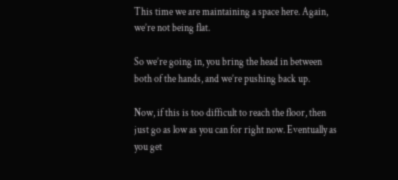This time we are maintaining a space here. Again, we’re not being flat.

So we’re going in, you bring the head in between both of the hands, and we’re pushing back up.

Now, if this is too difficult to reach the floor, then just go as low as you can for right now. Eventually as you get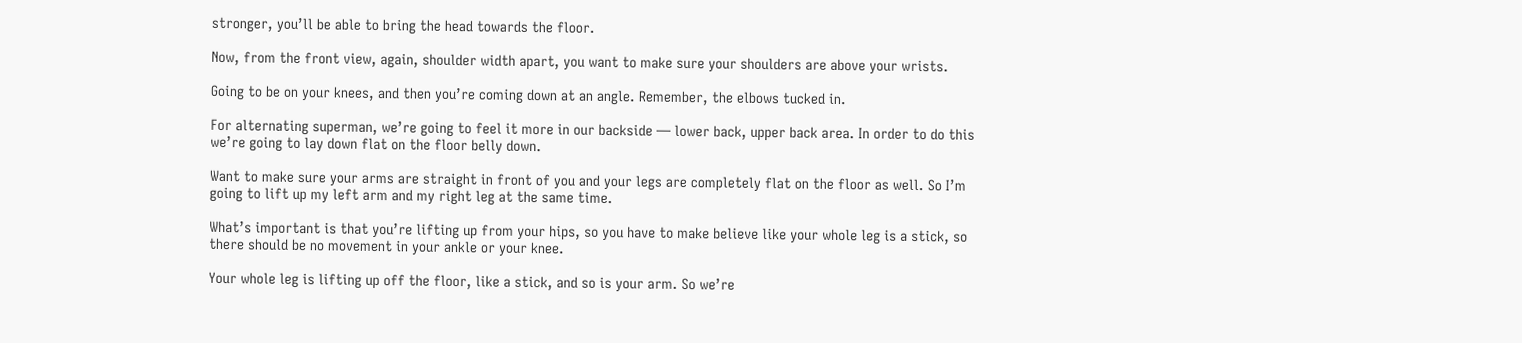stronger, you’ll be able to bring the head towards the floor.

Now, from the front view, again, shoulder width apart, you want to make sure your shoulders are above your wrists.

Going to be on your knees, and then you’re coming down at an angle. Remember, the elbows tucked in.

For alternating superman, we’re going to feel it more in our backside — lower back, upper back area. In order to do this we’re going to lay down flat on the floor belly down.

Want to make sure your arms are straight in front of you and your legs are completely flat on the floor as well. So I’m going to lift up my left arm and my right leg at the same time.

What’s important is that you’re lifting up from your hips, so you have to make believe like your whole leg is a stick, so there should be no movement in your ankle or your knee.

Your whole leg is lifting up off the floor, like a stick, and so is your arm. So we’re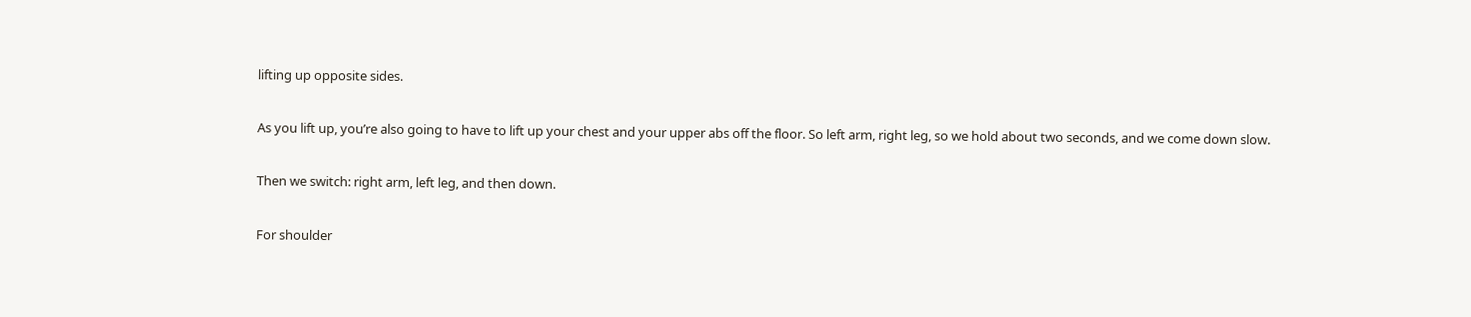lifting up opposite sides.

As you lift up, you’re also going to have to lift up your chest and your upper abs off the floor. So left arm, right leg, so we hold about two seconds, and we come down slow.

Then we switch: right arm, left leg, and then down.

For shoulder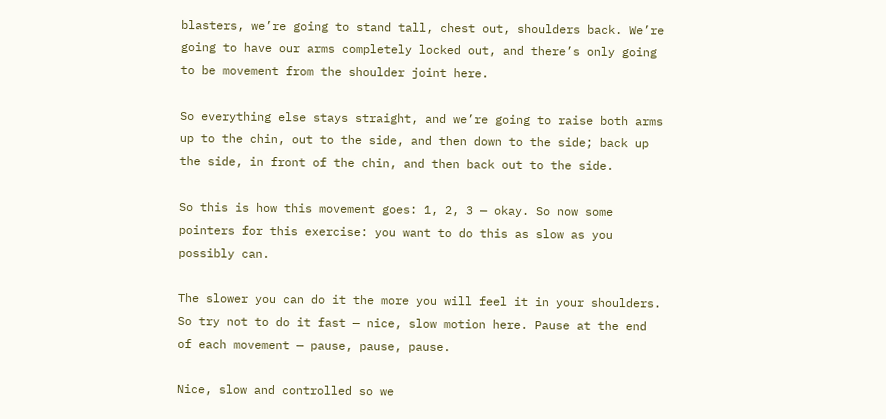blasters, we’re going to stand tall, chest out, shoulders back. We’re going to have our arms completely locked out, and there’s only going to be movement from the shoulder joint here.

So everything else stays straight, and we’re going to raise both arms up to the chin, out to the side, and then down to the side; back up the side, in front of the chin, and then back out to the side.

So this is how this movement goes: 1, 2, 3 — okay. So now some pointers for this exercise: you want to do this as slow as you possibly can.

The slower you can do it the more you will feel it in your shoulders. So try not to do it fast — nice, slow motion here. Pause at the end of each movement — pause, pause, pause.

Nice, slow and controlled so we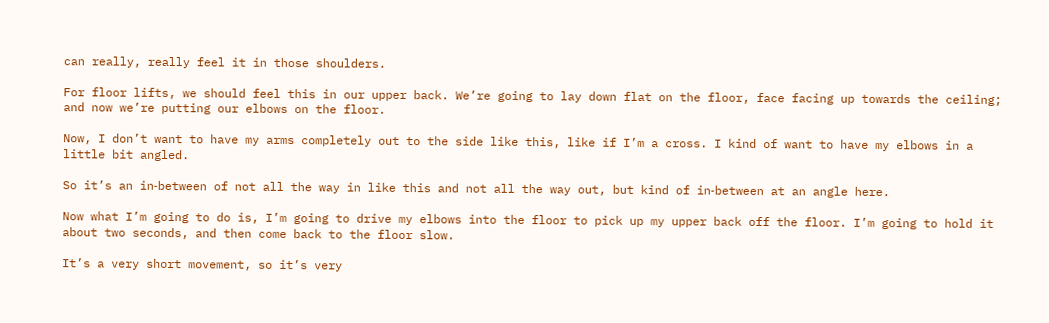can really, really feel it in those shoulders.

For floor lifts, we should feel this in our upper back. We’re going to lay down flat on the floor, face facing up towards the ceiling; and now we’re putting our elbows on the floor.

Now, I don’t want to have my arms completely out to the side like this, like if I’m a cross. I kind of want to have my elbows in a little bit angled.

So it’s an in‐between of not all the way in like this and not all the way out, but kind of in‐between at an angle here.

Now what I’m going to do is, I’m going to drive my elbows into the floor to pick up my upper back off the floor. I’m going to hold it about two seconds, and then come back to the floor slow.

It’s a very short movement, so it’s very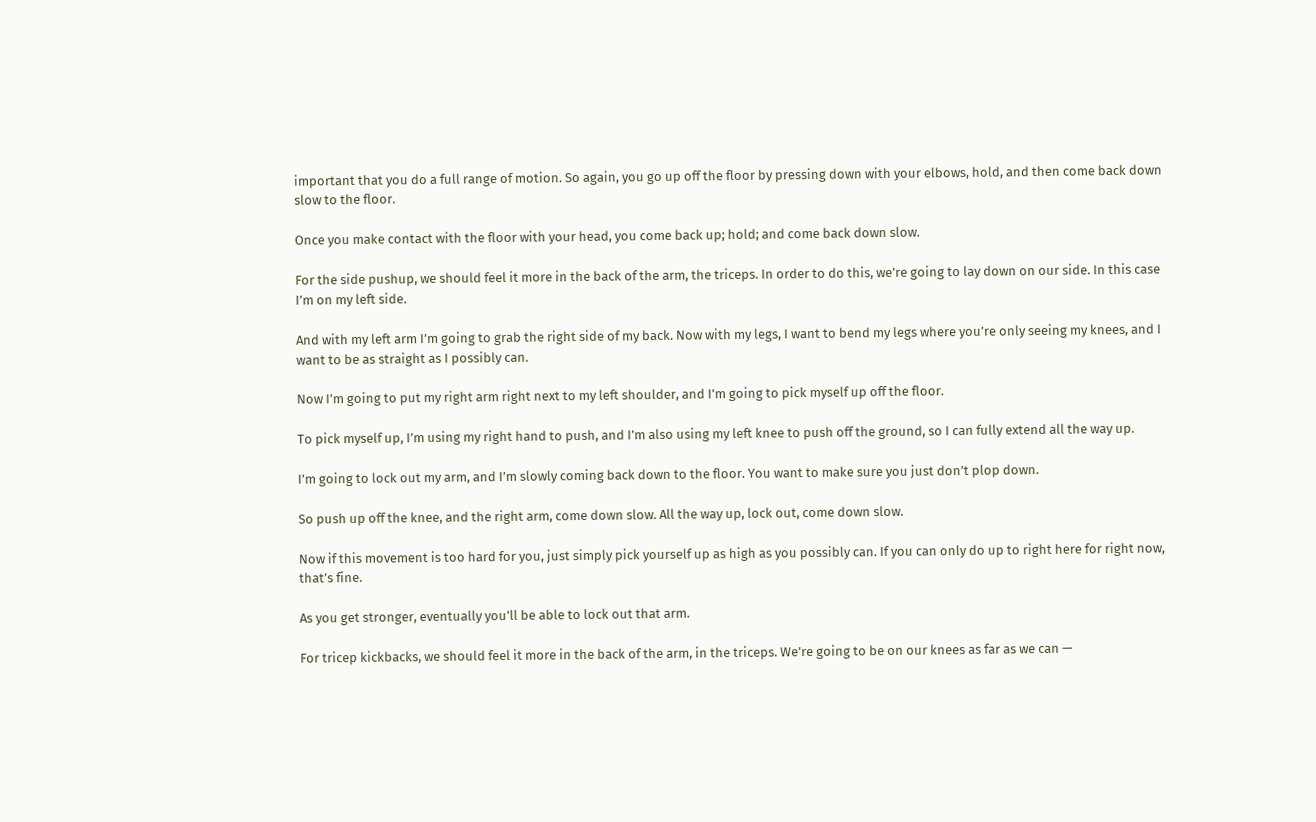important that you do a full range of motion. So again, you go up off the floor by pressing down with your elbows, hold, and then come back down slow to the floor.

Once you make contact with the floor with your head, you come back up; hold; and come back down slow.

For the side pushup, we should feel it more in the back of the arm, the triceps. In order to do this, we’re going to lay down on our side. In this case I’m on my left side.

And with my left arm I’m going to grab the right side of my back. Now with my legs, I want to bend my legs where you’re only seeing my knees, and I want to be as straight as I possibly can.

Now I’m going to put my right arm right next to my left shoulder, and I’m going to pick myself up off the floor.

To pick myself up, I’m using my right hand to push, and I’m also using my left knee to push off the ground, so I can fully extend all the way up.

I’m going to lock out my arm, and I’m slowly coming back down to the floor. You want to make sure you just don’t plop down.

So push up off the knee, and the right arm, come down slow. All the way up, lock out, come down slow.

Now if this movement is too hard for you, just simply pick yourself up as high as you possibly can. If you can only do up to right here for right now, that’s fine.

As you get stronger, eventually you’ll be able to lock out that arm.

For tricep kickbacks, we should feel it more in the back of the arm, in the triceps. We’re going to be on our knees as far as we can —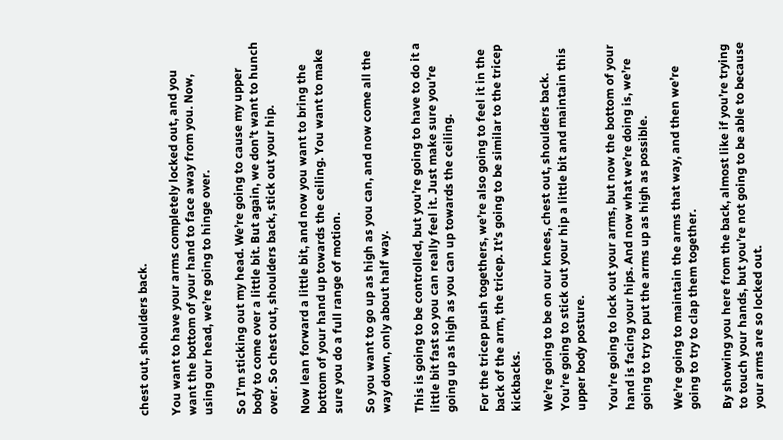chest out, shoulders back.

You want to have your arms completely locked out, and you want the bottom of your hand to face away from you. Now, using our head, we’re going to hinge over.

So I’m sticking out my head. We’re going to cause my upper body to come over a little bit. But again, we don’t want to hunch over. So chest out, shoulders back, stick out your hip.

Now lean forward a little bit, and now you want to bring the bottom of your hand up towards the ceiling. You want to make sure you do a full range of motion.

So you want to go up as high as you can, and now come all the way down, only about half way.

This is going to be controlled, but you’re going to have to do it a little bit fast so you can really feel it. Just make sure you’re going up as high as you can up towards the ceiling.

For the tricep push togethers, we’re also going to feel it in the back of the arm, the tricep. It’s going to be similar to the tricep kickbacks.

We’re going to be on our knees, chest out, shoulders back. You’re going to stick out your hip a little bit and maintain this upper body posture.

You’re going to lock out your arms, but now the bottom of your hand is facing your hips. And now what we’re doing is, we’re going to try to put the arms up as high as possible.

We’re going to maintain the arms that way, and then we’re going to try to clap them together.

By showing you here from the back, almost like if you’re trying to touch your hands, but you’re not going to be able to because your arms are so locked out.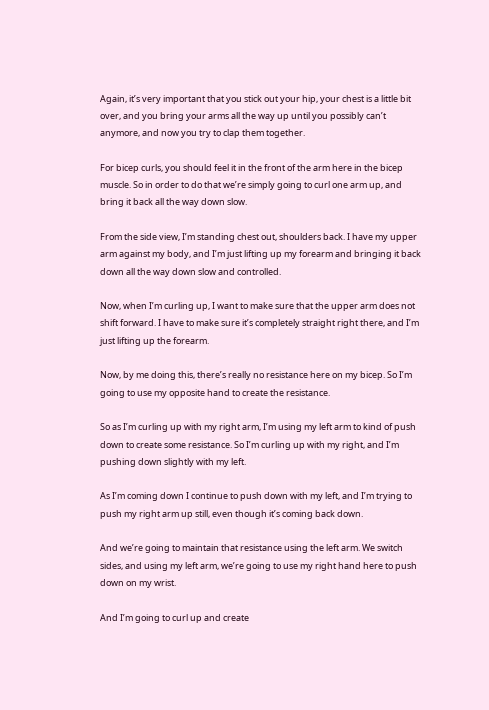Again, it’s very important that you stick out your hip, your chest is a little bit over, and you bring your arms all the way up until you possibly can’t anymore, and now you try to clap them together.

For bicep curls, you should feel it in the front of the arm here in the bicep muscle. So in order to do that we’re simply going to curl one arm up, and bring it back all the way down slow.

From the side view, I’m standing chest out, shoulders back. I have my upper arm against my body, and I’m just lifting up my forearm and bringing it back down all the way down slow and controlled.

Now, when I’m curling up, I want to make sure that the upper arm does not shift forward. I have to make sure it’s completely straight right there, and I’m just lifting up the forearm.

Now, by me doing this, there’s really no resistance here on my bicep. So I’m going to use my opposite hand to create the resistance.

So as I’m curling up with my right arm, I’m using my left arm to kind of push down to create some resistance. So I’m curling up with my right, and I’m pushing down slightly with my left.

As I’m coming down I continue to push down with my left, and I’m trying to push my right arm up still, even though it’s coming back down.

And we’re going to maintain that resistance using the left arm. We switch sides, and using my left arm, we’re going to use my right hand here to push down on my wrist.

And I’m going to curl up and create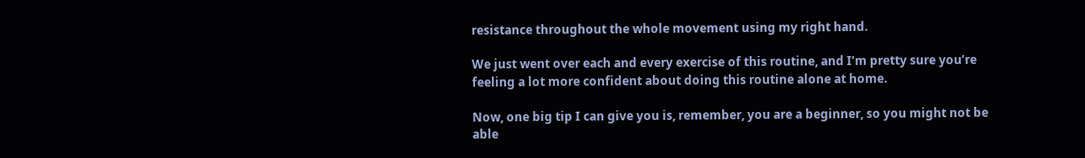resistance throughout the whole movement using my right hand.

We just went over each and every exercise of this routine, and I’m pretty sure you’re feeling a lot more confident about doing this routine alone at home.

Now, one big tip I can give you is, remember, you are a beginner, so you might not be able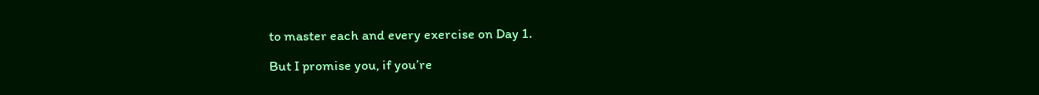to master each and every exercise on Day 1.

But I promise you, if you’re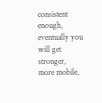consistent enough, eventually you will get stronger, more mobile,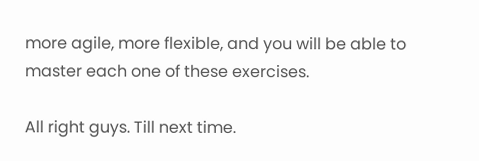more agile, more flexible, and you will be able to master each one of these exercises.

All right guys. Till next time.